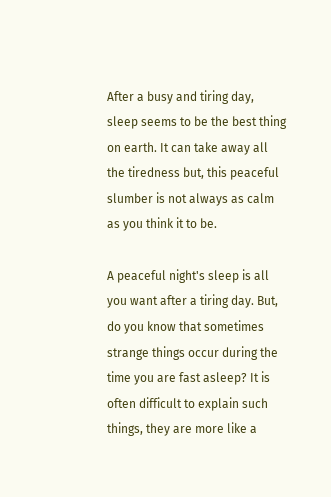After a busy and tiring day, sleep seems to be the best thing on earth. It can take away all the tiredness but, this peaceful slumber is not always as calm as you think it to be.

A peaceful night's sleep is all you want after a tiring day. But, do you know that sometimes strange things occur during the time you are fast asleep? It is often difficult to explain such things, they are more like a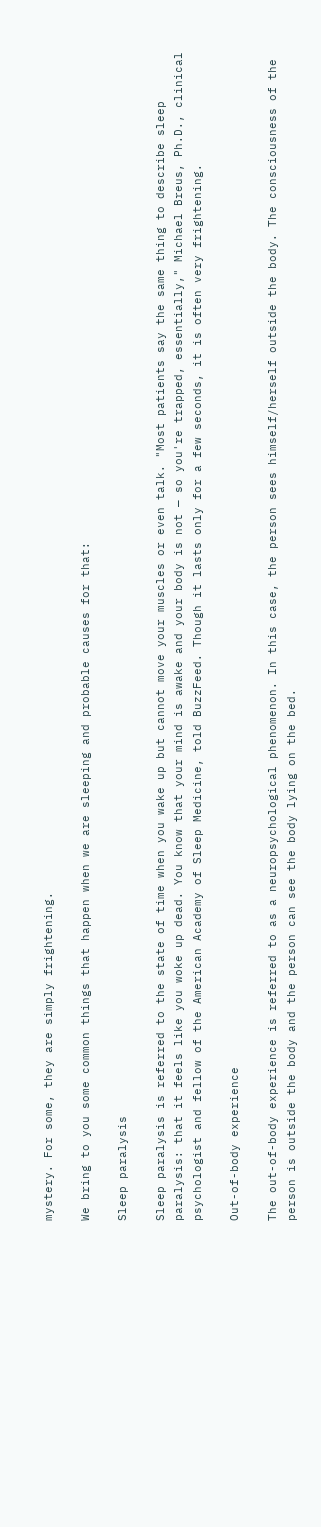mystery. For some, they are simply frightening.

We bring to you some common things that happen when we are sleeping and probable causes for that:

Sleep paralysis

Sleep paralysis is referred to the state of time when you wake up but cannot move your muscles or even talk. "Most patients say the same thing to describe sleep paralysis: that it feels like you woke up dead. You know that your mind is awake and your body is not — so you're trapped, essentially," Michael Breus, Ph.D., clinical psychologist and fellow of the American Academy of Sleep Medicine, told BuzzFeed. Though it lasts only for a few seconds, it is often very frightening.

Out-of-body experience

The out-of-body experience is referred to as a neuropsychological phenomenon. In this case, the person sees himself/herself outside the body. The consciousness of the person is outside the body and the person can see the body lying on the bed.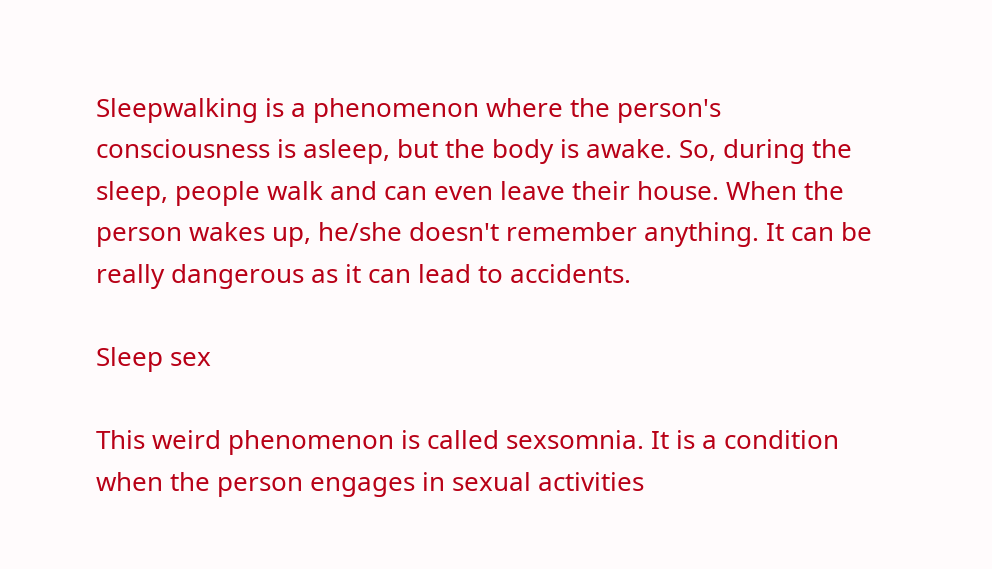Sleepwalking is a phenomenon where the person's consciousness is asleep, but the body is awake. So, during the sleep, people walk and can even leave their house. When the person wakes up, he/she doesn't remember anything. It can be really dangerous as it can lead to accidents.

Sleep sex

This weird phenomenon is called sexsomnia. It is a condition when the person engages in sexual activities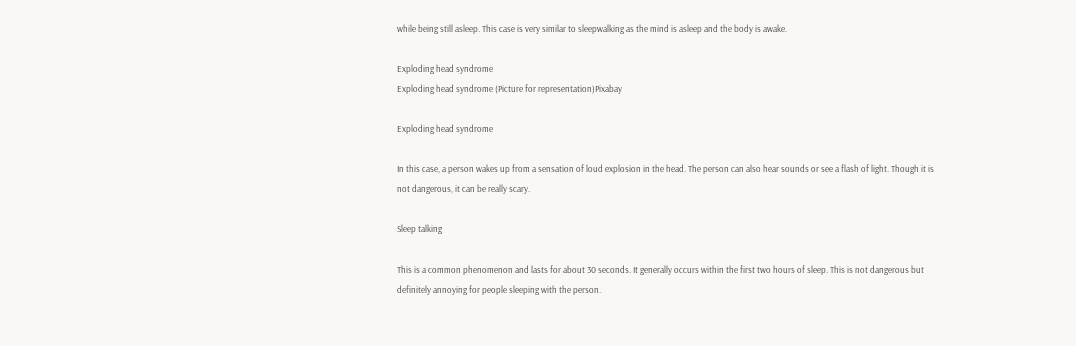while being still asleep. This case is very similar to sleepwalking as the mind is asleep and the body is awake.

Exploding head syndrome
Exploding head syndrome (Picture for representation)Pixabay

Exploding head syndrome

In this case, a person wakes up from a sensation of loud explosion in the head. The person can also hear sounds or see a flash of light. Though it is not dangerous, it can be really scary.

Sleep talking

This is a common phenomenon and lasts for about 30 seconds. It generally occurs within the first two hours of sleep. This is not dangerous but definitely annoying for people sleeping with the person.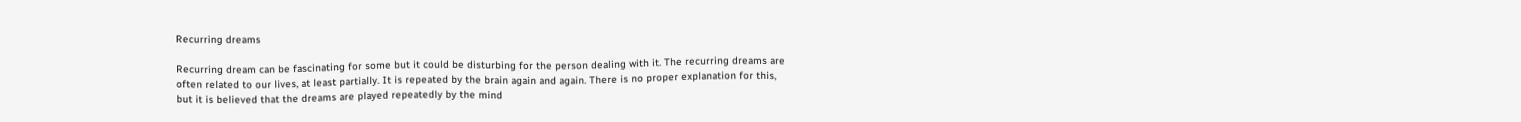Recurring dreams

Recurring dream can be fascinating for some but it could be disturbing for the person dealing with it. The recurring dreams are often related to our lives, at least partially. It is repeated by the brain again and again. There is no proper explanation for this, but it is believed that the dreams are played repeatedly by the mind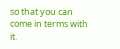so that you can come in terms with it.